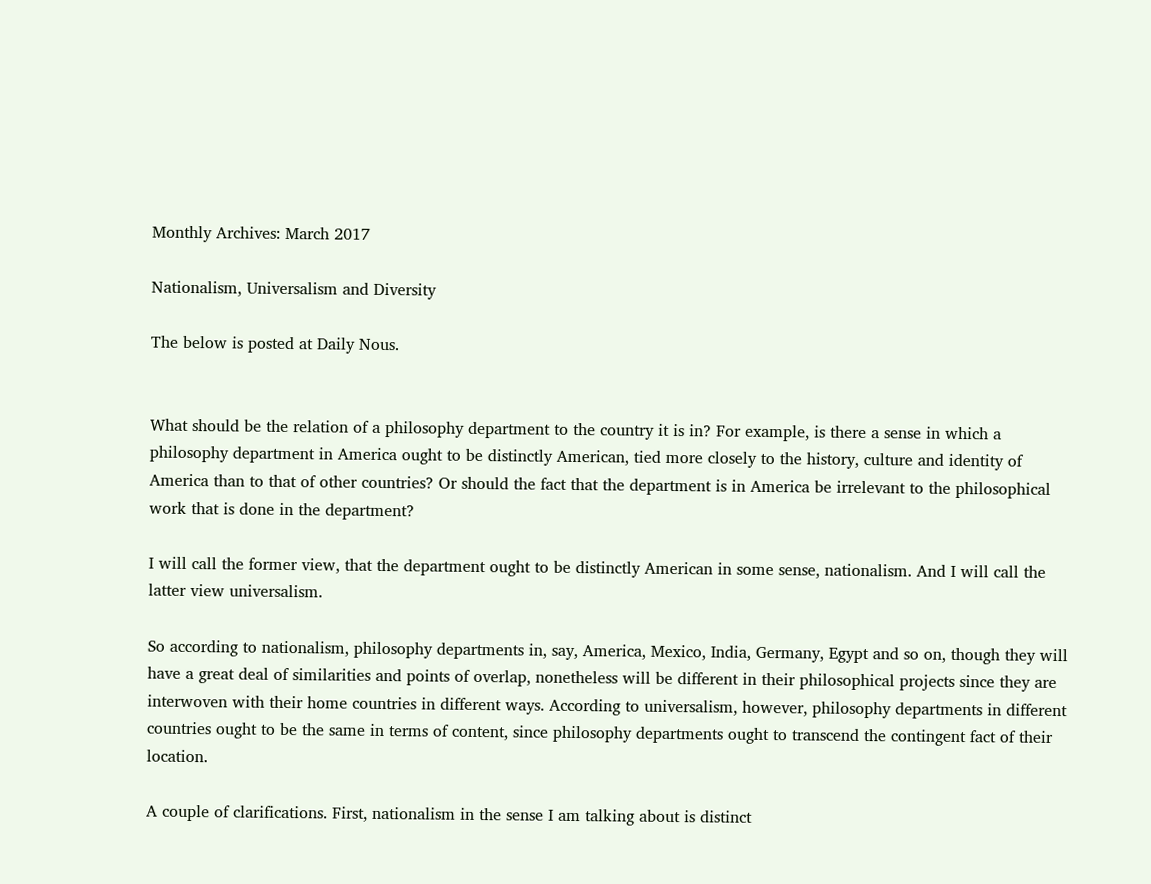Monthly Archives: March 2017

Nationalism, Universalism and Diversity

The below is posted at Daily Nous.


What should be the relation of a philosophy department to the country it is in? For example, is there a sense in which a philosophy department in America ought to be distinctly American, tied more closely to the history, culture and identity of America than to that of other countries? Or should the fact that the department is in America be irrelevant to the philosophical work that is done in the department?

I will call the former view, that the department ought to be distinctly American in some sense, nationalism. And I will call the latter view universalism.

So according to nationalism, philosophy departments in, say, America, Mexico, India, Germany, Egypt and so on, though they will have a great deal of similarities and points of overlap, nonetheless will be different in their philosophical projects since they are interwoven with their home countries in different ways. According to universalism, however, philosophy departments in different countries ought to be the same in terms of content, since philosophy departments ought to transcend the contingent fact of their location.

A couple of clarifications. First, nationalism in the sense I am talking about is distinct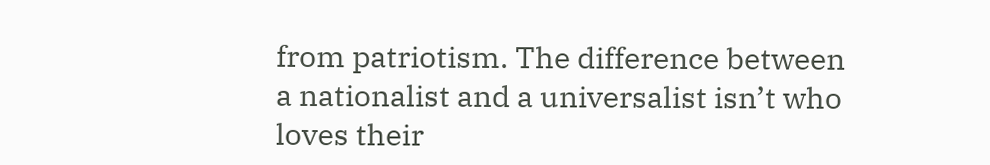from patriotism. The difference between a nationalist and a universalist isn’t who loves their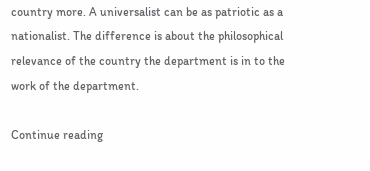country more. A universalist can be as patriotic as a nationalist. The difference is about the philosophical relevance of the country the department is in to the work of the department.

Continue reading